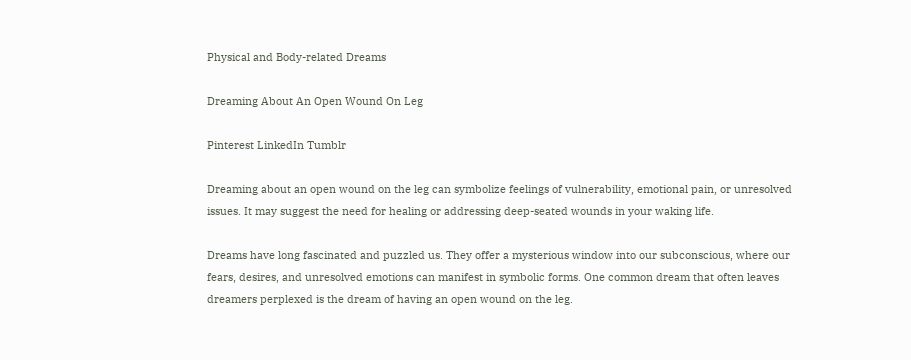Physical and Body-related Dreams

Dreaming About An Open Wound On Leg

Pinterest LinkedIn Tumblr

Dreaming about an open wound on the leg can symbolize feelings of vulnerability, emotional pain, or unresolved issues. It may suggest the need for healing or addressing deep-seated wounds in your waking life.

Dreams have long fascinated and puzzled us. They offer a mysterious window into our subconscious, where our fears, desires, and unresolved emotions can manifest in symbolic forms. One common dream that often leaves dreamers perplexed is the dream of having an open wound on the leg.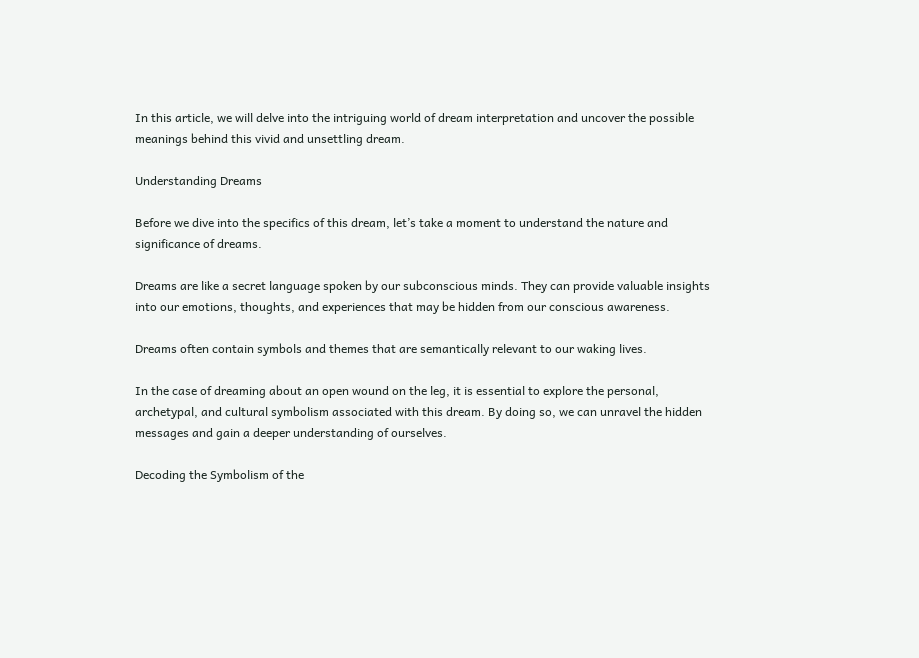In this article, we will delve into the intriguing world of dream interpretation and uncover the possible meanings behind this vivid and unsettling dream.

Understanding Dreams

Before we dive into the specifics of this dream, let’s take a moment to understand the nature and significance of dreams.

Dreams are like a secret language spoken by our subconscious minds. They can provide valuable insights into our emotions, thoughts, and experiences that may be hidden from our conscious awareness.

Dreams often contain symbols and themes that are semantically relevant to our waking lives.

In the case of dreaming about an open wound on the leg, it is essential to explore the personal, archetypal, and cultural symbolism associated with this dream. By doing so, we can unravel the hidden messages and gain a deeper understanding of ourselves.

Decoding the Symbolism of the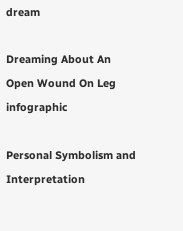dream

Dreaming About An Open Wound On Leg infographic

Personal Symbolism and Interpretation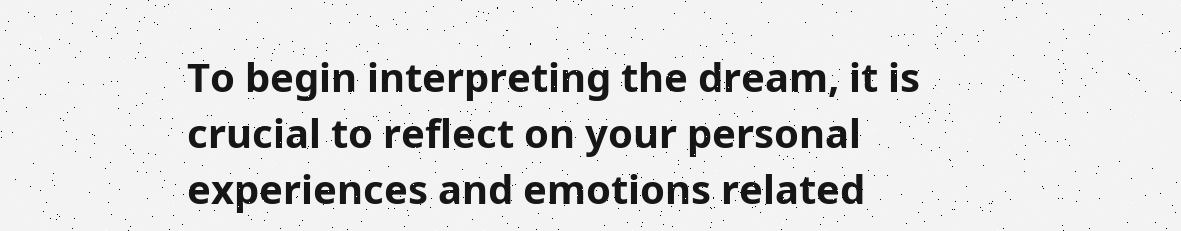To begin interpreting the dream, it is crucial to reflect on your personal experiences and emotions related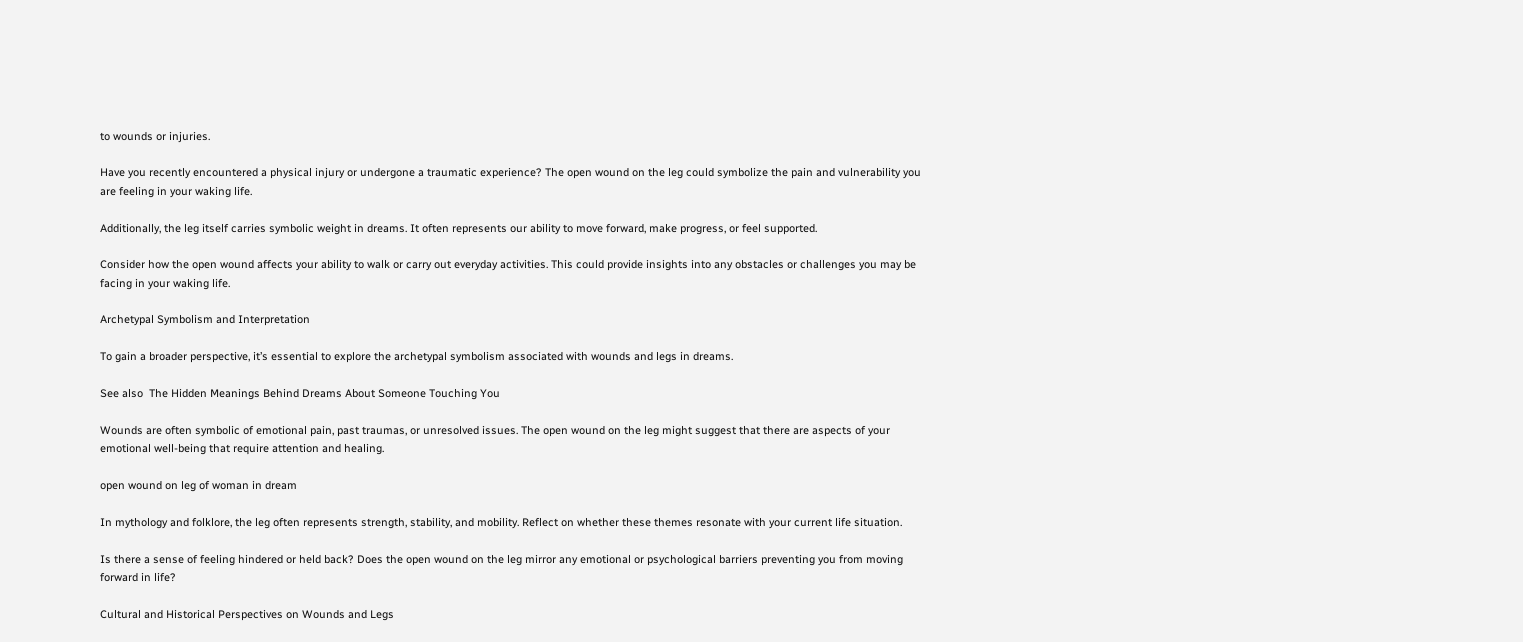to wounds or injuries.

Have you recently encountered a physical injury or undergone a traumatic experience? The open wound on the leg could symbolize the pain and vulnerability you are feeling in your waking life.

Additionally, the leg itself carries symbolic weight in dreams. It often represents our ability to move forward, make progress, or feel supported.

Consider how the open wound affects your ability to walk or carry out everyday activities. This could provide insights into any obstacles or challenges you may be facing in your waking life.

Archetypal Symbolism and Interpretation

To gain a broader perspective, it’s essential to explore the archetypal symbolism associated with wounds and legs in dreams.

See also  The Hidden Meanings Behind Dreams About Someone Touching You

Wounds are often symbolic of emotional pain, past traumas, or unresolved issues. The open wound on the leg might suggest that there are aspects of your emotional well-being that require attention and healing.

open wound on leg of woman in dream

In mythology and folklore, the leg often represents strength, stability, and mobility. Reflect on whether these themes resonate with your current life situation.

Is there a sense of feeling hindered or held back? Does the open wound on the leg mirror any emotional or psychological barriers preventing you from moving forward in life?

Cultural and Historical Perspectives on Wounds and Legs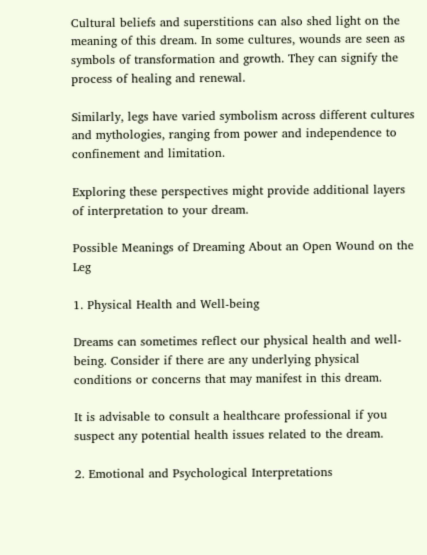Cultural beliefs and superstitions can also shed light on the meaning of this dream. In some cultures, wounds are seen as symbols of transformation and growth. They can signify the process of healing and renewal.

Similarly, legs have varied symbolism across different cultures and mythologies, ranging from power and independence to confinement and limitation.

Exploring these perspectives might provide additional layers of interpretation to your dream.

Possible Meanings of Dreaming About an Open Wound on the Leg

1. Physical Health and Well-being

Dreams can sometimes reflect our physical health and well-being. Consider if there are any underlying physical conditions or concerns that may manifest in this dream.

It is advisable to consult a healthcare professional if you suspect any potential health issues related to the dream.

2. Emotional and Psychological Interpretations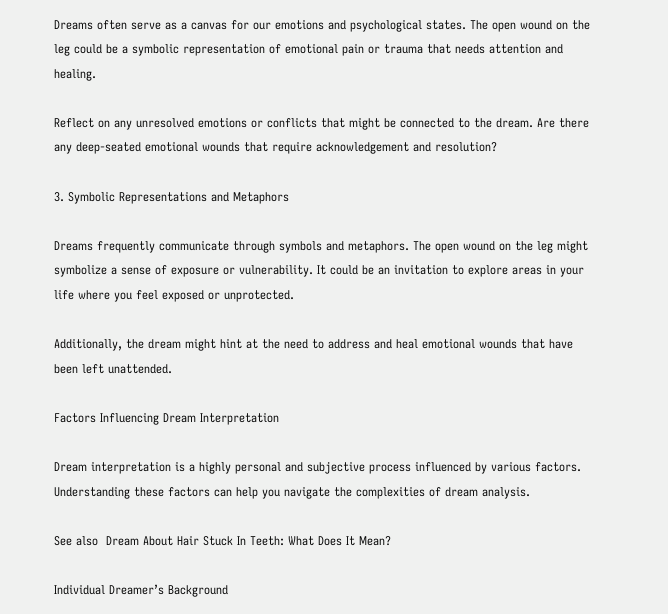Dreams often serve as a canvas for our emotions and psychological states. The open wound on the leg could be a symbolic representation of emotional pain or trauma that needs attention and healing.

Reflect on any unresolved emotions or conflicts that might be connected to the dream. Are there any deep-seated emotional wounds that require acknowledgement and resolution?

3. Symbolic Representations and Metaphors

Dreams frequently communicate through symbols and metaphors. The open wound on the leg might symbolize a sense of exposure or vulnerability. It could be an invitation to explore areas in your life where you feel exposed or unprotected.

Additionally, the dream might hint at the need to address and heal emotional wounds that have been left unattended.

Factors Influencing Dream Interpretation

Dream interpretation is a highly personal and subjective process influenced by various factors. Understanding these factors can help you navigate the complexities of dream analysis.

See also  Dream About Hair Stuck In Teeth: What Does It Mean?

Individual Dreamer’s Background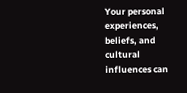Your personal experiences, beliefs, and cultural influences can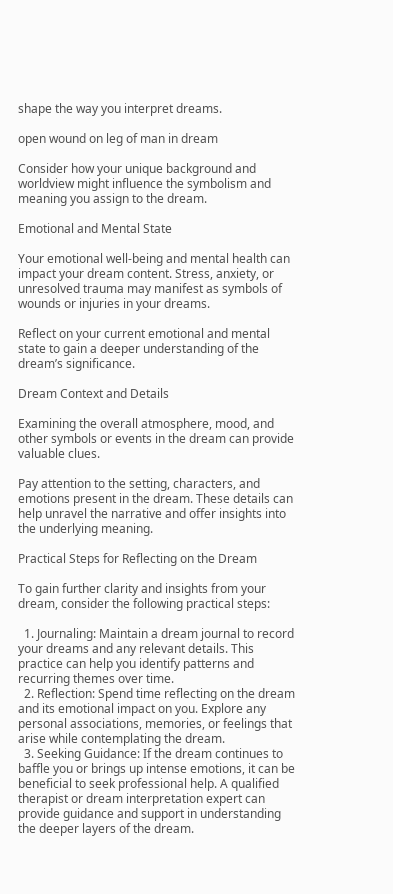shape the way you interpret dreams.

open wound on leg of man in dream

Consider how your unique background and worldview might influence the symbolism and meaning you assign to the dream.

Emotional and Mental State

Your emotional well-being and mental health can impact your dream content. Stress, anxiety, or unresolved trauma may manifest as symbols of wounds or injuries in your dreams.

Reflect on your current emotional and mental state to gain a deeper understanding of the dream’s significance.

Dream Context and Details

Examining the overall atmosphere, mood, and other symbols or events in the dream can provide valuable clues.

Pay attention to the setting, characters, and emotions present in the dream. These details can help unravel the narrative and offer insights into the underlying meaning.

Practical Steps for Reflecting on the Dream

To gain further clarity and insights from your dream, consider the following practical steps:

  1. Journaling: Maintain a dream journal to record your dreams and any relevant details. This practice can help you identify patterns and recurring themes over time.
  2. Reflection: Spend time reflecting on the dream and its emotional impact on you. Explore any personal associations, memories, or feelings that arise while contemplating the dream.
  3. Seeking Guidance: If the dream continues to baffle you or brings up intense emotions, it can be beneficial to seek professional help. A qualified therapist or dream interpretation expert can provide guidance and support in understanding the deeper layers of the dream.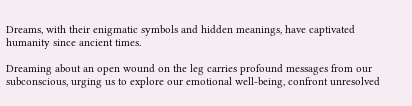Dreams, with their enigmatic symbols and hidden meanings, have captivated humanity since ancient times.

Dreaming about an open wound on the leg carries profound messages from our subconscious, urging us to explore our emotional well-being, confront unresolved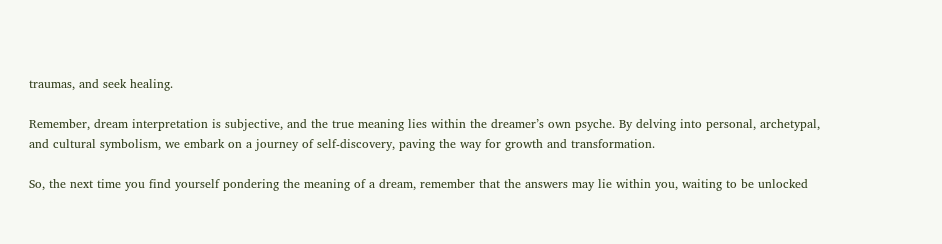traumas, and seek healing.

Remember, dream interpretation is subjective, and the true meaning lies within the dreamer’s own psyche. By delving into personal, archetypal, and cultural symbolism, we embark on a journey of self-discovery, paving the way for growth and transformation.

So, the next time you find yourself pondering the meaning of a dream, remember that the answers may lie within you, waiting to be unlocked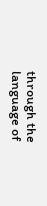through the language of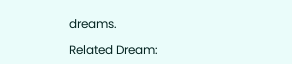dreams.

Related Dream: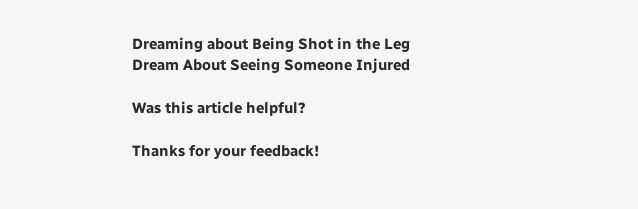Dreaming about Being Shot in the Leg
Dream About Seeing Someone Injured

Was this article helpful?

Thanks for your feedback!